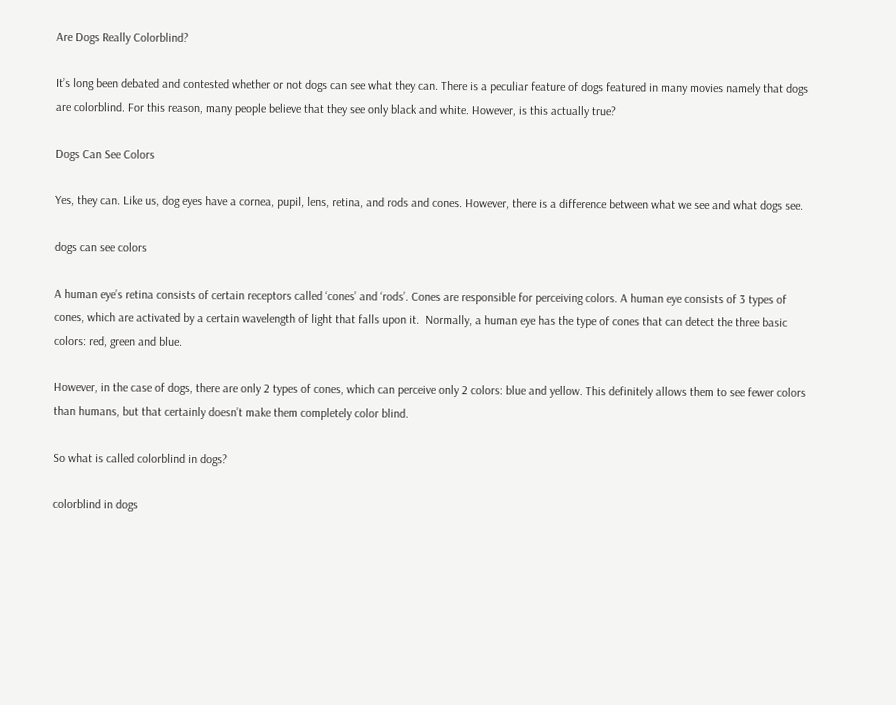Are Dogs Really Colorblind?

It’s long been debated and contested whether or not dogs can see what they can. There is a peculiar feature of dogs featured in many movies namely that dogs are colorblind. For this reason, many people believe that they see only black and white. However, is this actually true?

Dogs Can See Colors

Yes, they can. Like us, dog eyes have a cornea, pupil, lens, retina, and rods and cones. However, there is a difference between what we see and what dogs see.

dogs can see colors

A human eye’s retina consists of certain receptors called ‘cones’ and ‘rods’. Cones are responsible for perceiving colors. A human eye consists of 3 types of cones, which are activated by a certain wavelength of light that falls upon it.  Normally, a human eye has the type of cones that can detect the three basic colors: red, green and blue.

However, in the case of dogs, there are only 2 types of cones, which can perceive only 2 colors: blue and yellow. This definitely allows them to see fewer colors than humans, but that certainly doesn’t make them completely color blind.

So what is called colorblind in dogs?

colorblind in dogs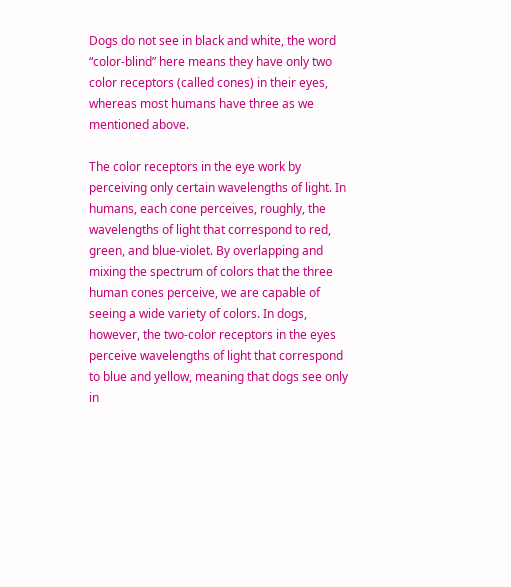Dogs do not see in black and white, the word “color-blind” here means they have only two color receptors (called cones) in their eyes, whereas most humans have three as we mentioned above.

The color receptors in the eye work by perceiving only certain wavelengths of light. In humans, each cone perceives, roughly, the wavelengths of light that correspond to red, green, and blue-violet. By overlapping and mixing the spectrum of colors that the three human cones perceive, we are capable of seeing a wide variety of colors. In dogs, however, the two-color receptors in the eyes perceive wavelengths of light that correspond to blue and yellow, meaning that dogs see only in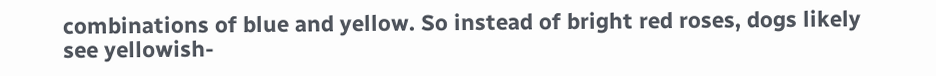combinations of blue and yellow. So instead of bright red roses, dogs likely see yellowish-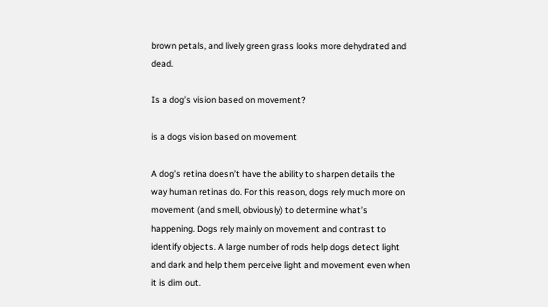brown petals, and lively green grass looks more dehydrated and dead.

Is a dog’s vision based on movement?

is a dogs vision based on movement

A dog’s retina doesn’t have the ability to sharpen details the way human retinas do. For this reason, dogs rely much more on movement (and smell, obviously) to determine what’s happening. Dogs rely mainly on movement and contrast to identify objects. A large number of rods help dogs detect light and dark and help them perceive light and movement even when it is dim out.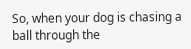So, when your dog is chasing a ball through the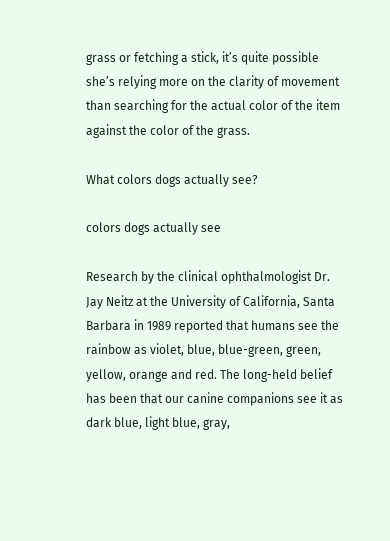grass or fetching a stick, it’s quite possible she’s relying more on the clarity of movement than searching for the actual color of the item against the color of the grass.

What colors dogs actually see?

colors dogs actually see

Research by the clinical ophthalmologist Dr. Jay Neitz at the University of California, Santa Barbara in 1989 reported that humans see the rainbow as violet, blue, blue-green, green, yellow, orange and red. The long-held belief has been that our canine companions see it as dark blue, light blue, gray,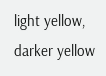light yellow, darker yellow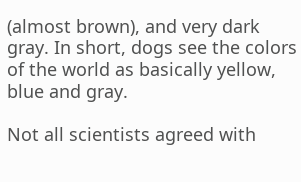(almost brown), and very dark gray. In short, dogs see the colors of the world as basically yellow, blue and gray.

Not all scientists agreed with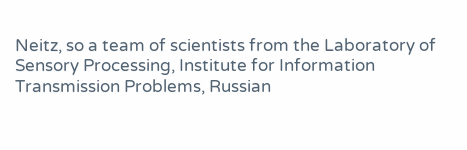Neitz, so a team of scientists from the Laboratory of Sensory Processing, Institute for Information Transmission Problems, Russian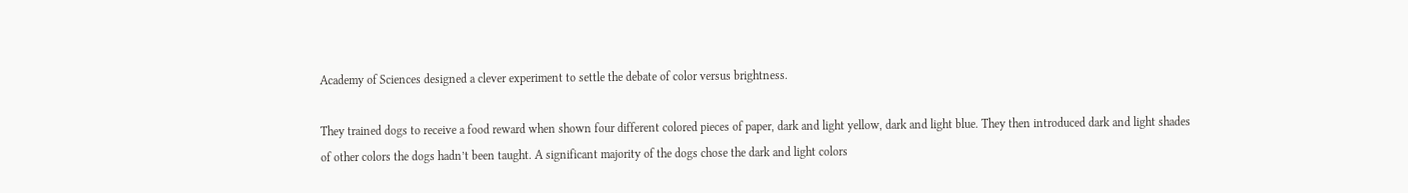Academy of Sciences designed a clever experiment to settle the debate of color versus brightness.

They trained dogs to receive a food reward when shown four different colored pieces of paper, dark and light yellow, dark and light blue. They then introduced dark and light shades of other colors the dogs hadn’t been taught. A significant majority of the dogs chose the dark and light colors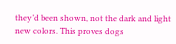they’d been shown, not the dark and light new colors. This proves dogs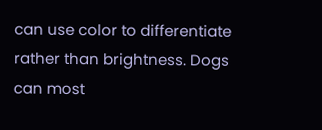can use color to differentiate rather than brightness. Dogs can most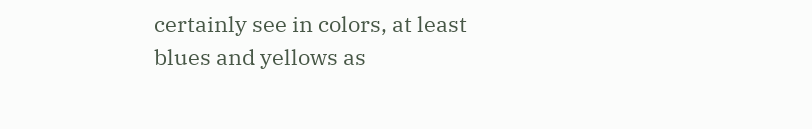certainly see in colors, at least blues and yellows as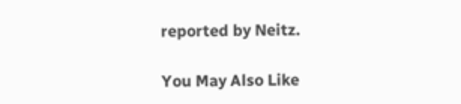reported by Neitz.

You May Also Like